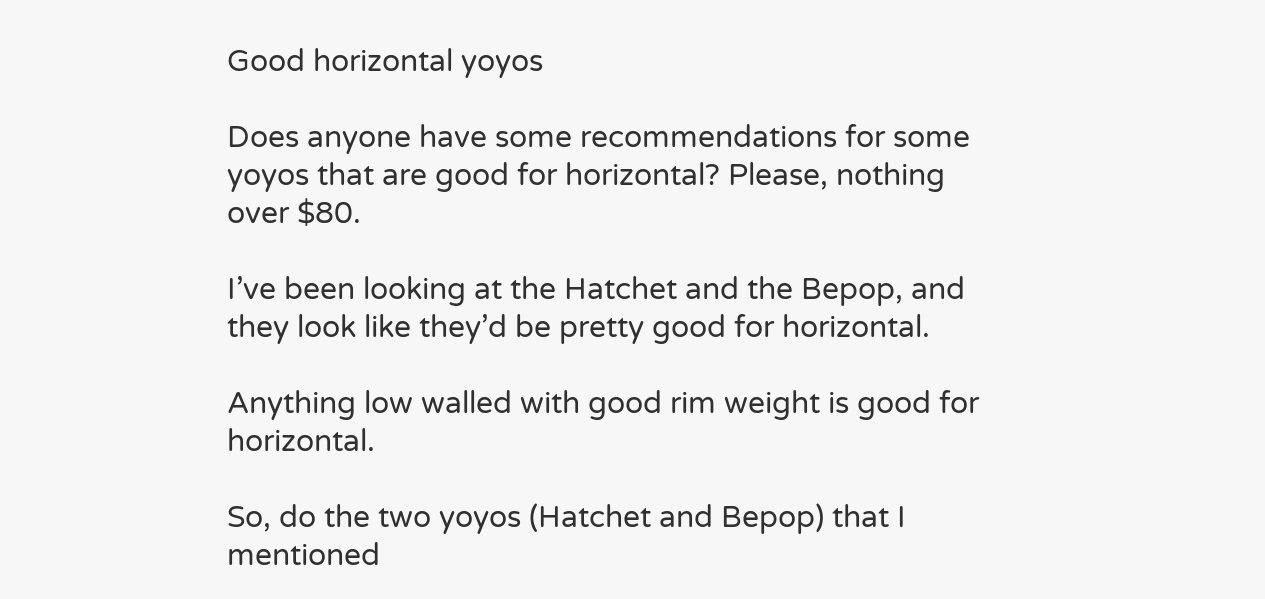Good horizontal yoyos

Does anyone have some recommendations for some yoyos that are good for horizontal? Please, nothing over $80.

I’ve been looking at the Hatchet and the Bepop, and they look like they’d be pretty good for horizontal.

Anything low walled with good rim weight is good for horizontal.

So, do the two yoyos (Hatchet and Bepop) that I mentioned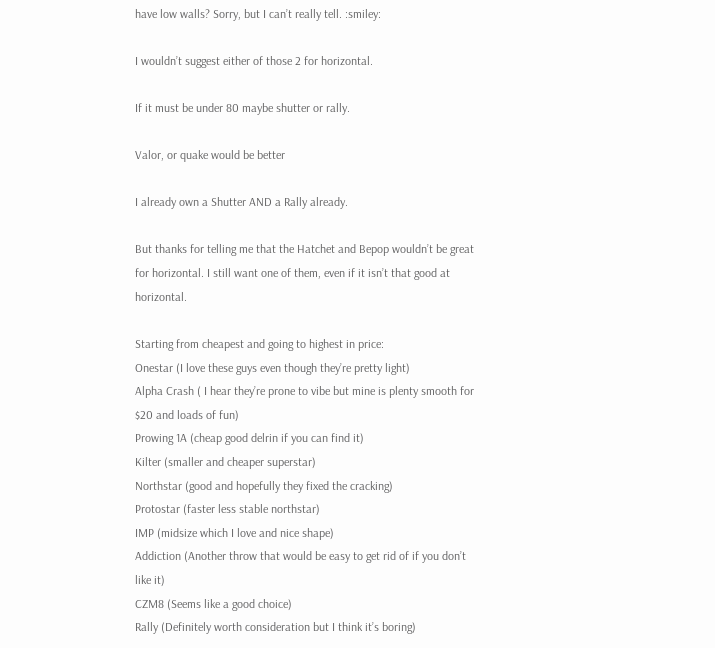have low walls? Sorry, but I can’t really tell. :smiley:

I wouldn’t suggest either of those 2 for horizontal.

If it must be under 80 maybe shutter or rally.

Valor, or quake would be better

I already own a Shutter AND a Rally already.

But thanks for telling me that the Hatchet and Bepop wouldn’t be great for horizontal. I still want one of them, even if it isn’t that good at horizontal.

Starting from cheapest and going to highest in price:
Onestar (I love these guys even though they’re pretty light)
Alpha Crash ( I hear they’re prone to vibe but mine is plenty smooth for $20 and loads of fun)
Prowing 1A (cheap good delrin if you can find it)
Kilter (smaller and cheaper superstar)
Northstar (good and hopefully they fixed the cracking)
Protostar (faster less stable northstar)
IMP (midsize which I love and nice shape)
Addiction (Another throw that would be easy to get rid of if you don’t like it)
CZM8 (Seems like a good choice)
Rally (Definitely worth consideration but I think it’s boring)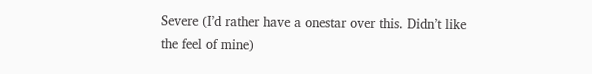Severe (I’d rather have a onestar over this. Didn’t like the feel of mine)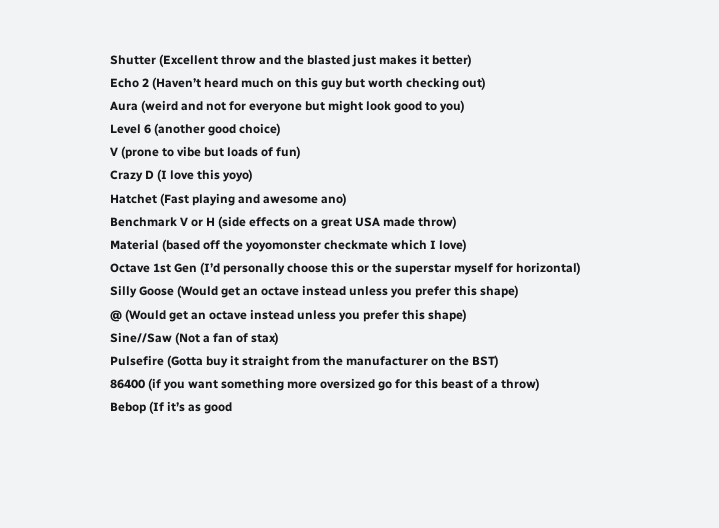Shutter (Excellent throw and the blasted just makes it better)
Echo 2 (Haven’t heard much on this guy but worth checking out)
Aura (weird and not for everyone but might look good to you)
Level 6 (another good choice)
V (prone to vibe but loads of fun)
Crazy D (I love this yoyo)
Hatchet (Fast playing and awesome ano)
Benchmark V or H (side effects on a great USA made throw)
Material (based off the yoyomonster checkmate which I love)
Octave 1st Gen (I’d personally choose this or the superstar myself for horizontal)
Silly Goose (Would get an octave instead unless you prefer this shape)
@ (Would get an octave instead unless you prefer this shape)
Sine//Saw (Not a fan of stax)
Pulsefire (Gotta buy it straight from the manufacturer on the BST)
86400 (if you want something more oversized go for this beast of a throw)
Bebop (If it’s as good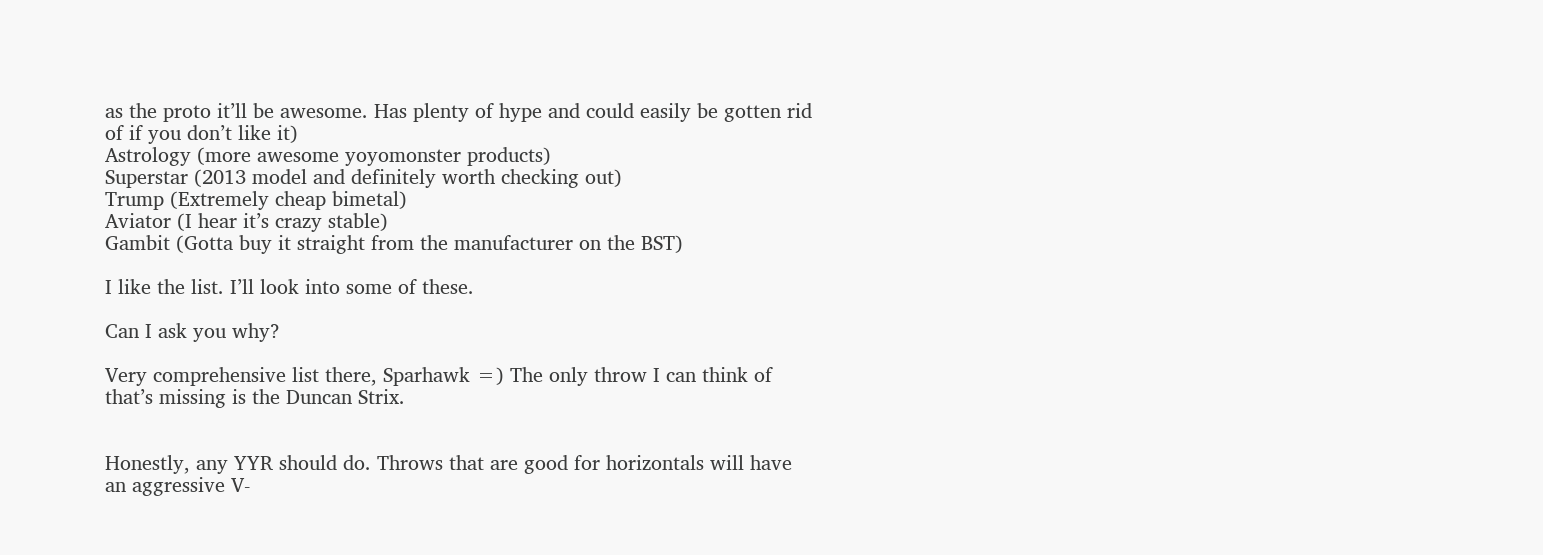as the proto it’ll be awesome. Has plenty of hype and could easily be gotten rid of if you don’t like it)
Astrology (more awesome yoyomonster products)
Superstar (2013 model and definitely worth checking out)
Trump (Extremely cheap bimetal)
Aviator (I hear it’s crazy stable)
Gambit (Gotta buy it straight from the manufacturer on the BST)

I like the list. I’ll look into some of these.

Can I ask you why?

Very comprehensive list there, Sparhawk =) The only throw I can think of that’s missing is the Duncan Strix.


Honestly, any YYR should do. Throws that are good for horizontals will have an aggressive V-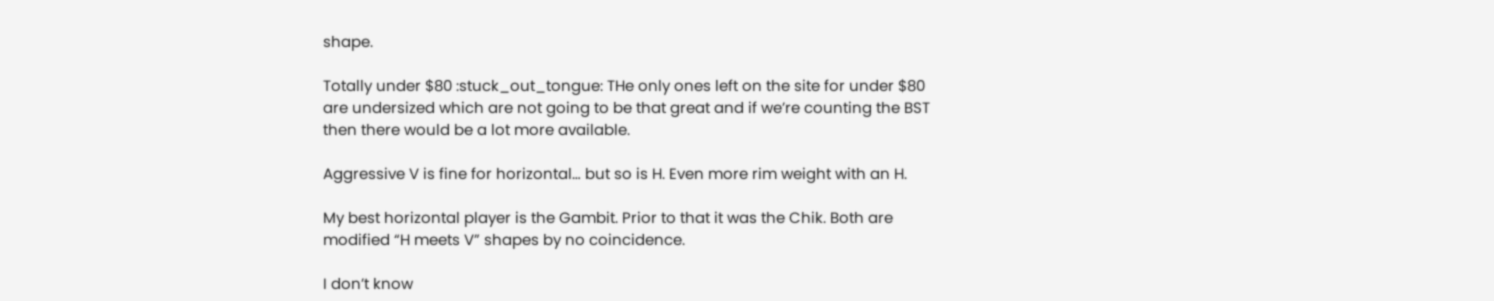shape.

Totally under $80 :stuck_out_tongue: THe only ones left on the site for under $80 are undersized which are not going to be that great and if we’re counting the BST then there would be a lot more available.

Aggressive V is fine for horizontal… but so is H. Even more rim weight with an H.

My best horizontal player is the Gambit. Prior to that it was the Chik. Both are modified “H meets V” shapes by no coincidence.

I don’t know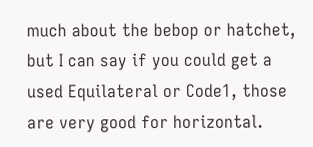much about the bebop or hatchet, but I can say if you could get a used Equilateral or Code1, those are very good for horizontal.